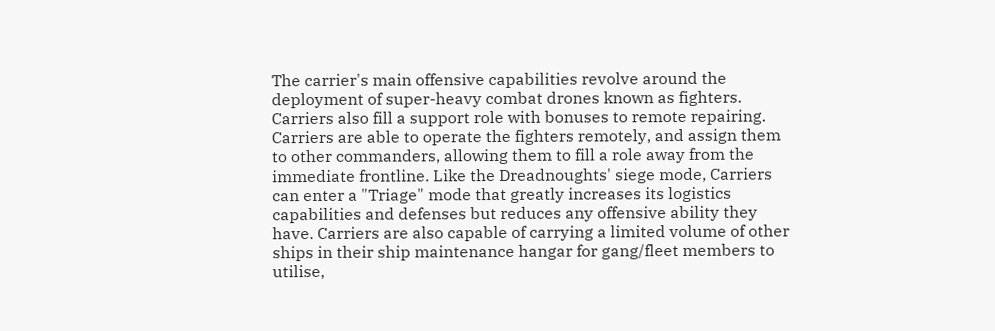The carrier's main offensive capabilities revolve around the deployment of super-heavy combat drones known as fighters. Carriers also fill a support role with bonuses to remote repairing. Carriers are able to operate the fighters remotely, and assign them to other commanders, allowing them to fill a role away from the immediate frontline. Like the Dreadnoughts' siege mode, Carriers can enter a "Triage" mode that greatly increases its logistics capabilities and defenses but reduces any offensive ability they have. Carriers are also capable of carrying a limited volume of other ships in their ship maintenance hangar for gang/fleet members to utilise,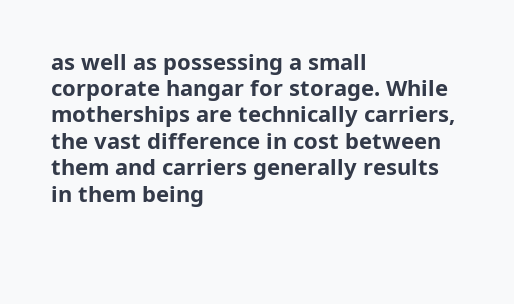as well as possessing a small corporate hangar for storage. While motherships are technically carriers, the vast difference in cost between them and carriers generally results in them being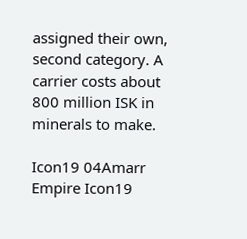assigned their own, second category. A carrier costs about 800 million ISK in minerals to make.

Icon19 04Amarr Empire Icon19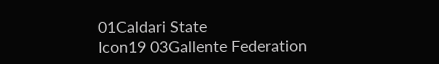01Caldari State
Icon19 03Gallente Federation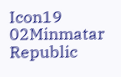Icon19 02Minmatar Republic